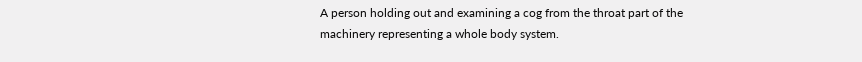A person holding out and examining a cog from the throat part of the machinery representing a whole body system.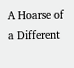A Hoarse of a Different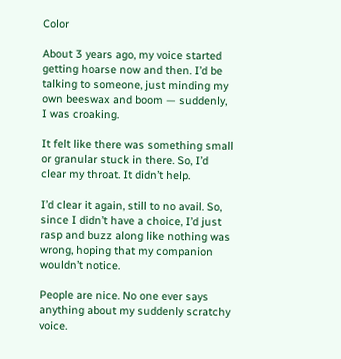Color

About 3 years ago, my voice started getting hoarse now and then. I’d be talking to someone, just minding my own beeswax and boom — suddenly, I was croaking.

It felt like there was something small or granular stuck in there. So, I’d clear my throat. It didn’t help.

I’d clear it again, still to no avail. So, since I didn’t have a choice, I’d just rasp and buzz along like nothing was wrong, hoping that my companion wouldn’t notice.

People are nice. No one ever says anything about my suddenly scratchy voice.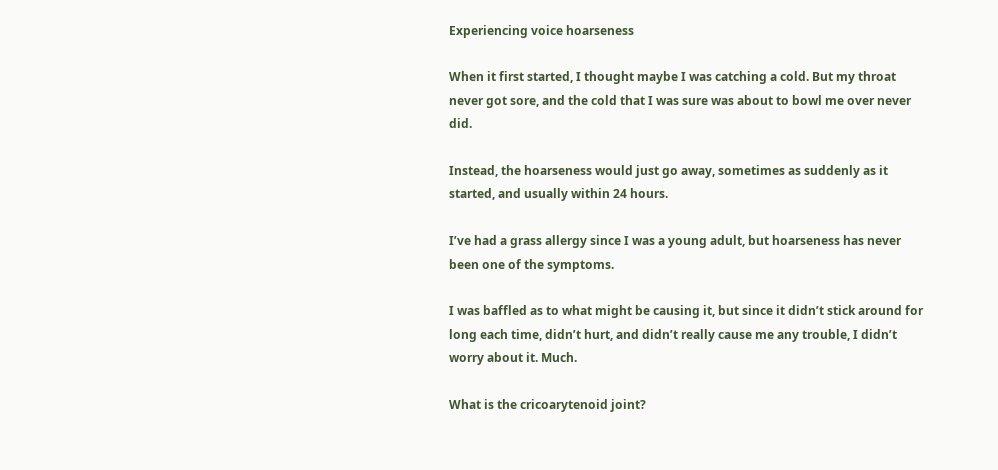Experiencing voice hoarseness

When it first started, I thought maybe I was catching a cold. But my throat never got sore, and the cold that I was sure was about to bowl me over never did.

Instead, the hoarseness would just go away, sometimes as suddenly as it started, and usually within 24 hours.

I’ve had a grass allergy since I was a young adult, but hoarseness has never been one of the symptoms.

I was baffled as to what might be causing it, but since it didn’t stick around for long each time, didn’t hurt, and didn’t really cause me any trouble, I didn’t worry about it. Much.

What is the cricoarytenoid joint?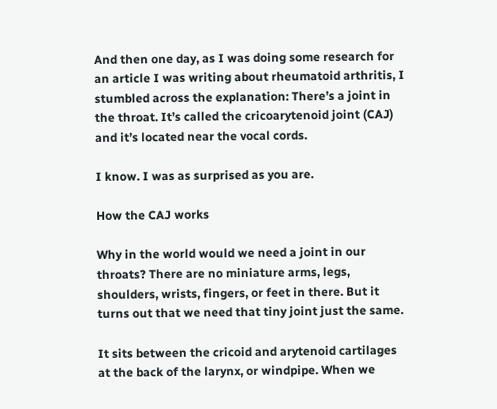And then one day, as I was doing some research for an article I was writing about rheumatoid arthritis, I stumbled across the explanation: There’s a joint in the throat. It’s called the cricoarytenoid joint (CAJ) and it’s located near the vocal cords.

I know. I was as surprised as you are.

How the CAJ works

Why in the world would we need a joint in our throats? There are no miniature arms, legs, shoulders, wrists, fingers, or feet in there. But it turns out that we need that tiny joint just the same.

It sits between the cricoid and arytenoid cartilages at the back of the larynx, or windpipe. When we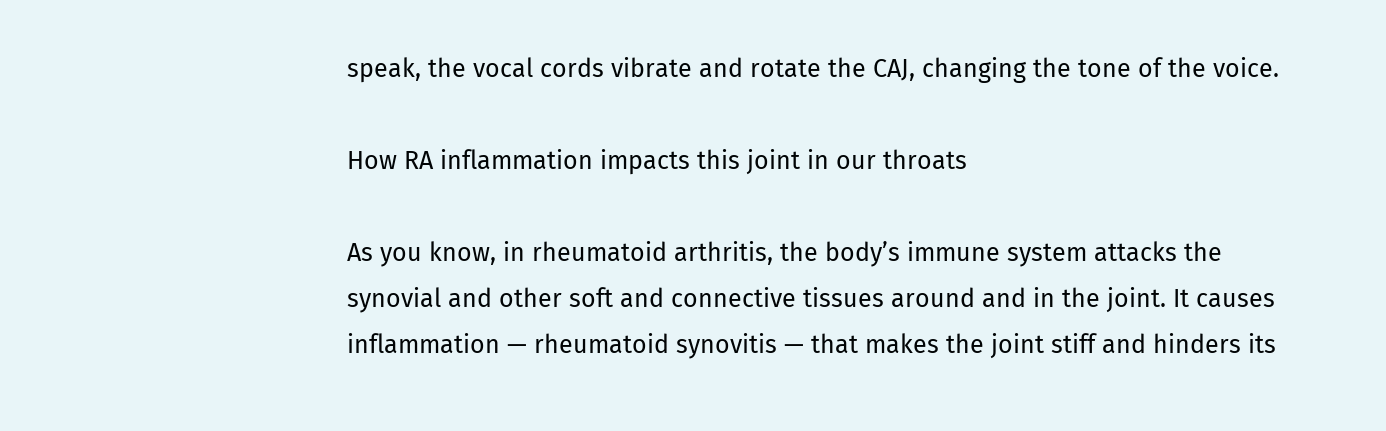speak, the vocal cords vibrate and rotate the CAJ, changing the tone of the voice.

How RA inflammation impacts this joint in our throats

As you know, in rheumatoid arthritis, the body’s immune system attacks the synovial and other soft and connective tissues around and in the joint. It causes inflammation — rheumatoid synovitis — that makes the joint stiff and hinders its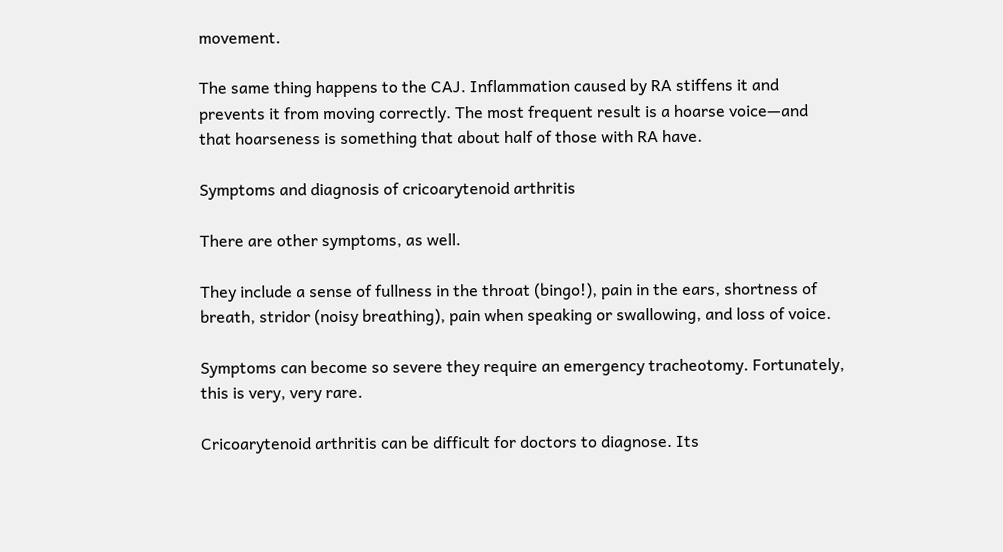movement.

The same thing happens to the CAJ. Inflammation caused by RA stiffens it and prevents it from moving correctly. The most frequent result is a hoarse voice—and that hoarseness is something that about half of those with RA have.

Symptoms and diagnosis of cricoarytenoid arthritis

There are other symptoms, as well.

They include a sense of fullness in the throat (bingo!), pain in the ears, shortness of breath, stridor (noisy breathing), pain when speaking or swallowing, and loss of voice.

Symptoms can become so severe they require an emergency tracheotomy. Fortunately, this is very, very rare.

Cricoarytenoid arthritis can be difficult for doctors to diagnose. Its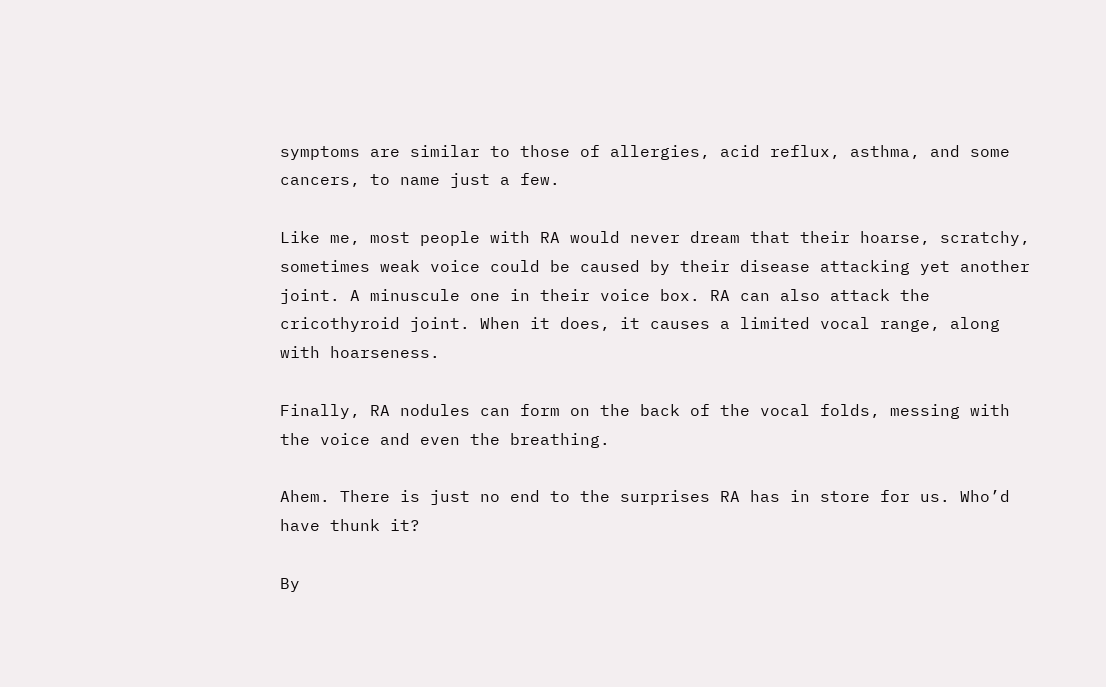symptoms are similar to those of allergies, acid reflux, asthma, and some cancers, to name just a few.

Like me, most people with RA would never dream that their hoarse, scratchy, sometimes weak voice could be caused by their disease attacking yet another joint. A minuscule one in their voice box. RA can also attack the cricothyroid joint. When it does, it causes a limited vocal range, along with hoarseness.

Finally, RA nodules can form on the back of the vocal folds, messing with the voice and even the breathing.

Ahem. There is just no end to the surprises RA has in store for us. Who’d have thunk it?

By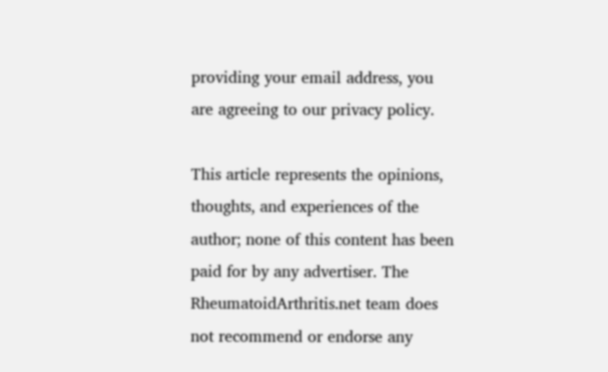providing your email address, you are agreeing to our privacy policy.

This article represents the opinions, thoughts, and experiences of the author; none of this content has been paid for by any advertiser. The RheumatoidArthritis.net team does not recommend or endorse any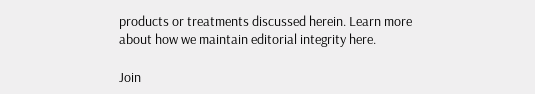products or treatments discussed herein. Learn more about how we maintain editorial integrity here.

Join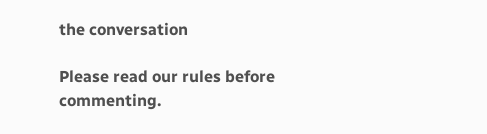the conversation

Please read our rules before commenting.